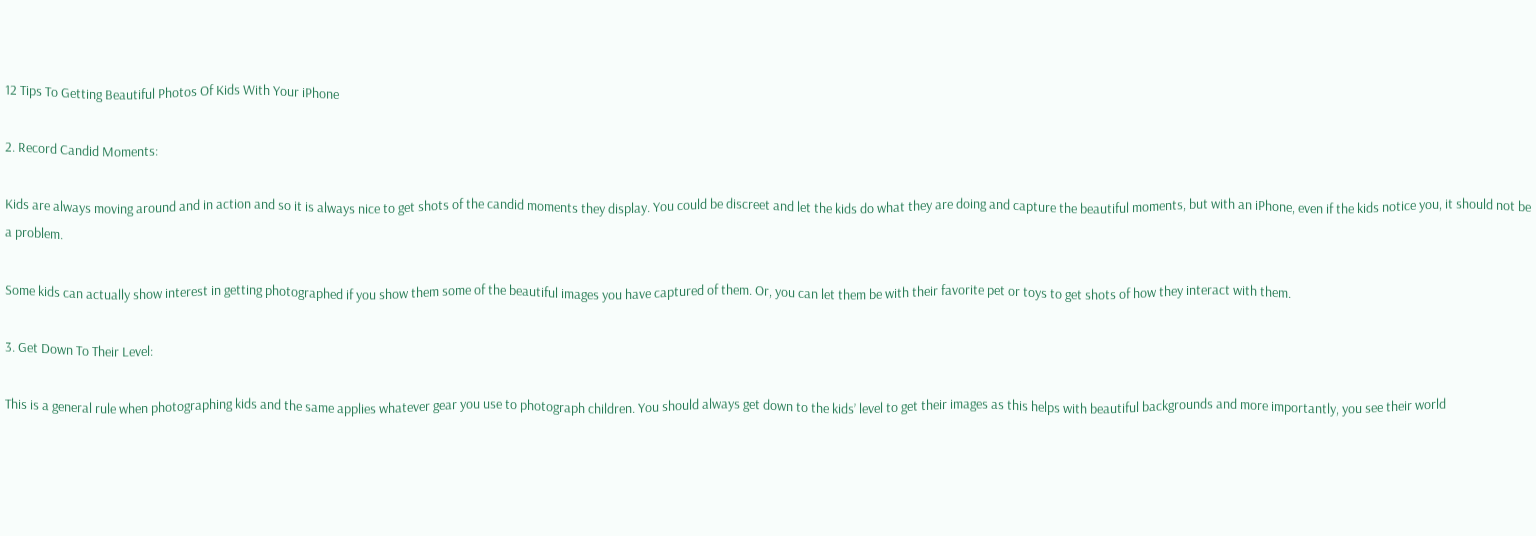12 Tips To Getting Beautiful Photos Of Kids With Your iPhone

2. Record Candid Moments:

Kids are always moving around and in action and so it is always nice to get shots of the candid moments they display. You could be discreet and let the kids do what they are doing and capture the beautiful moments, but with an iPhone, even if the kids notice you, it should not be a problem.

Some kids can actually show interest in getting photographed if you show them some of the beautiful images you have captured of them. Or, you can let them be with their favorite pet or toys to get shots of how they interact with them.

3. Get Down To Their Level:

This is a general rule when photographing kids and the same applies whatever gear you use to photograph children. You should always get down to the kids’ level to get their images as this helps with beautiful backgrounds and more importantly, you see their world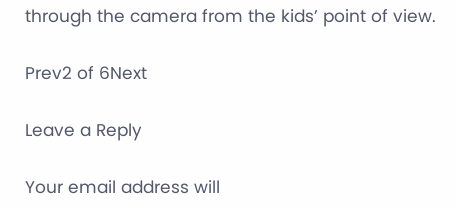through the camera from the kids’ point of view.

Prev2 of 6Next

Leave a Reply

Your email address will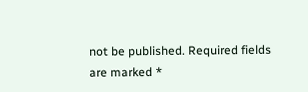not be published. Required fields are marked *